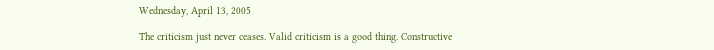Wednesday, April 13, 2005

The criticism just never ceases. Valid criticism is a good thing. Constructive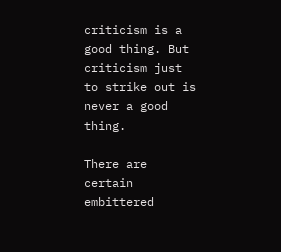criticism is a good thing. But criticism just to strike out is never a good thing.

There are certain embittered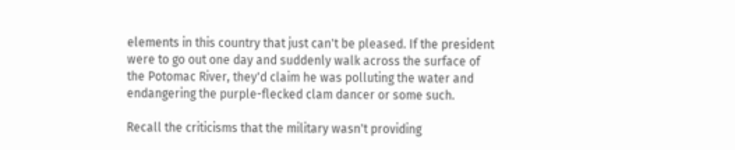elements in this country that just can't be pleased. If the president were to go out one day and suddenly walk across the surface of the Potomac River, they'd claim he was polluting the water and endangering the purple-flecked clam dancer or some such.

Recall the criticisms that the military wasn't providing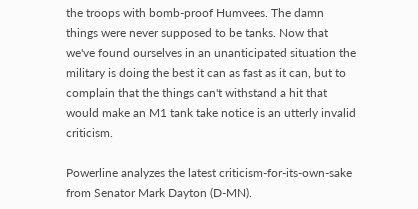the troops with bomb-proof Humvees. The damn things were never supposed to be tanks. Now that we've found ourselves in an unanticipated situation the military is doing the best it can as fast as it can, but to complain that the things can't withstand a hit that would make an M1 tank take notice is an utterly invalid criticism.

Powerline analyzes the latest criticism-for-its-own-sake from Senator Mark Dayton (D-MN).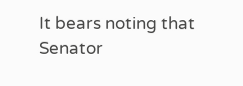It bears noting that Senator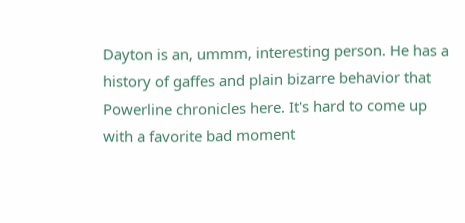Dayton is an, ummm, interesting person. He has a history of gaffes and plain bizarre behavior that Powerline chronicles here. It's hard to come up with a favorite bad moment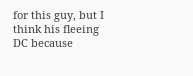for this guy, but I think his fleeing DC because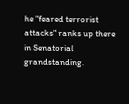he "feared terrorist attacks" ranks up there in Senatorial grandstanding.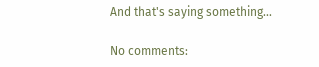And that's saying something...

No comments: